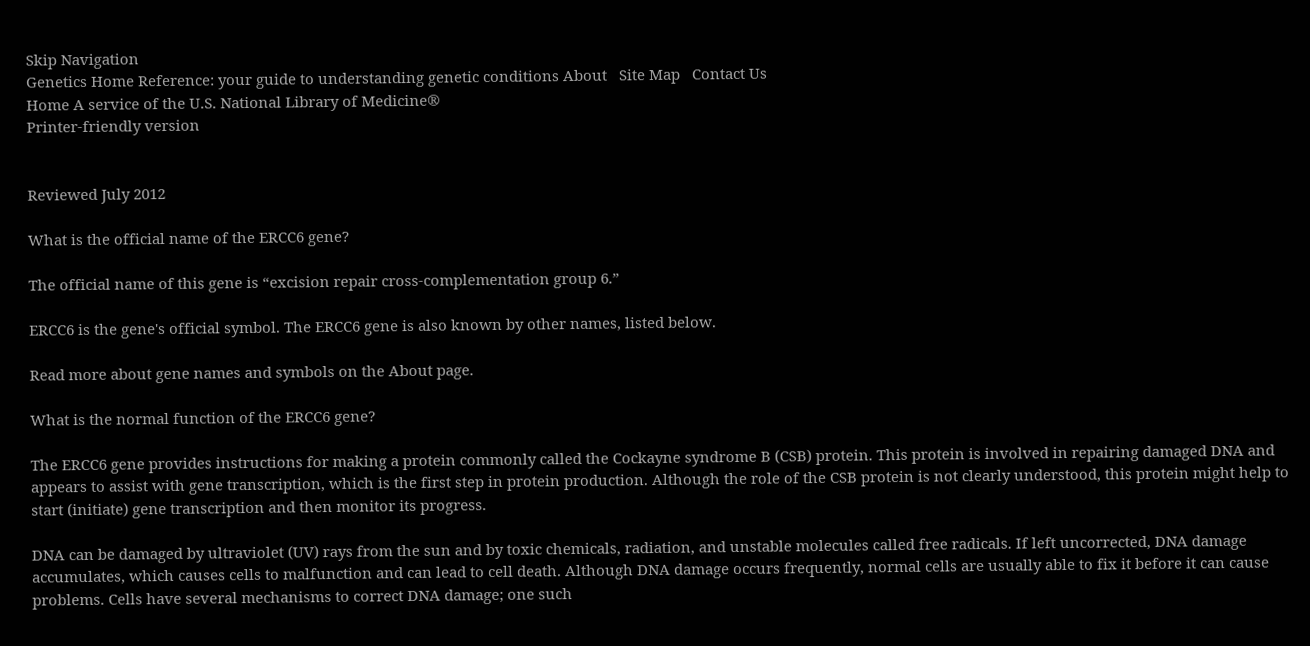Skip Navigation
Genetics Home Reference: your guide to understanding genetic conditions About   Site Map   Contact Us
Home A service of the U.S. National Library of Medicine®
Printer-friendly version


Reviewed July 2012

What is the official name of the ERCC6 gene?

The official name of this gene is “excision repair cross-complementation group 6.”

ERCC6 is the gene's official symbol. The ERCC6 gene is also known by other names, listed below.

Read more about gene names and symbols on the About page.

What is the normal function of the ERCC6 gene?

The ERCC6 gene provides instructions for making a protein commonly called the Cockayne syndrome B (CSB) protein. This protein is involved in repairing damaged DNA and appears to assist with gene transcription, which is the first step in protein production. Although the role of the CSB protein is not clearly understood, this protein might help to start (initiate) gene transcription and then monitor its progress.

DNA can be damaged by ultraviolet (UV) rays from the sun and by toxic chemicals, radiation, and unstable molecules called free radicals. If left uncorrected, DNA damage accumulates, which causes cells to malfunction and can lead to cell death. Although DNA damage occurs frequently, normal cells are usually able to fix it before it can cause problems. Cells have several mechanisms to correct DNA damage; one such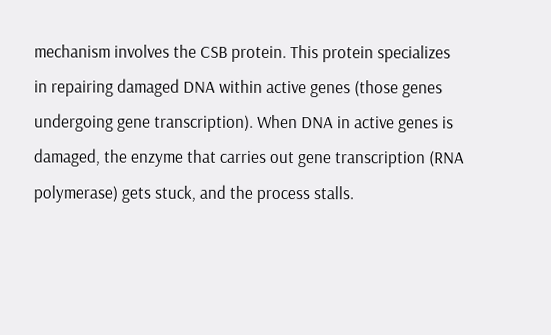mechanism involves the CSB protein. This protein specializes in repairing damaged DNA within active genes (those genes undergoing gene transcription). When DNA in active genes is damaged, the enzyme that carries out gene transcription (RNA polymerase) gets stuck, and the process stalls.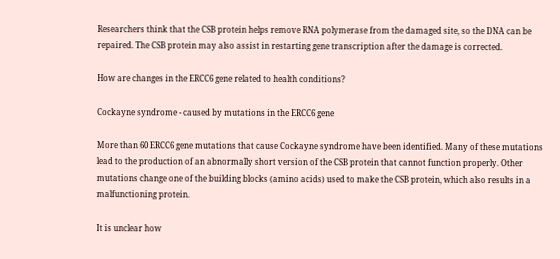Researchers think that the CSB protein helps remove RNA polymerase from the damaged site, so the DNA can be repaired. The CSB protein may also assist in restarting gene transcription after the damage is corrected.

How are changes in the ERCC6 gene related to health conditions?

Cockayne syndrome - caused by mutations in the ERCC6 gene

More than 60 ERCC6 gene mutations that cause Cockayne syndrome have been identified. Many of these mutations lead to the production of an abnormally short version of the CSB protein that cannot function properly. Other mutations change one of the building blocks (amino acids) used to make the CSB protein, which also results in a malfunctioning protein.

It is unclear how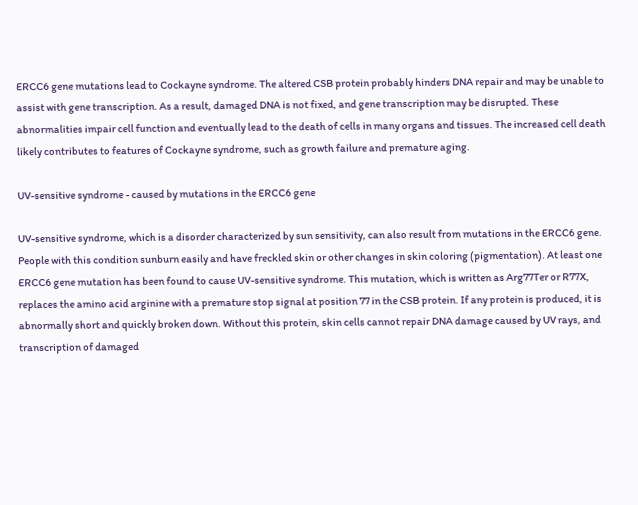ERCC6 gene mutations lead to Cockayne syndrome. The altered CSB protein probably hinders DNA repair and may be unable to assist with gene transcription. As a result, damaged DNA is not fixed, and gene transcription may be disrupted. These abnormalities impair cell function and eventually lead to the death of cells in many organs and tissues. The increased cell death likely contributes to features of Cockayne syndrome, such as growth failure and premature aging.

UV-sensitive syndrome - caused by mutations in the ERCC6 gene

UV-sensitive syndrome, which is a disorder characterized by sun sensitivity, can also result from mutations in the ERCC6 gene. People with this condition sunburn easily and have freckled skin or other changes in skin coloring (pigmentation). At least one ERCC6 gene mutation has been found to cause UV-sensitive syndrome. This mutation, which is written as Arg77Ter or R77X, replaces the amino acid arginine with a premature stop signal at position 77 in the CSB protein. If any protein is produced, it is abnormally short and quickly broken down. Without this protein, skin cells cannot repair DNA damage caused by UV rays, and transcription of damaged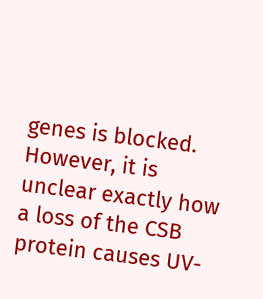genes is blocked. However, it is unclear exactly how a loss of the CSB protein causes UV-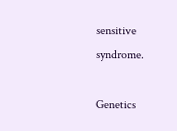sensitive syndrome.

Genetics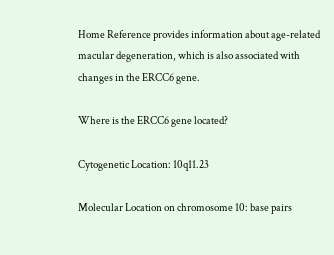Home Reference provides information about age-related macular degeneration, which is also associated with changes in the ERCC6 gene.

Where is the ERCC6 gene located?

Cytogenetic Location: 10q11.23

Molecular Location on chromosome 10: base pairs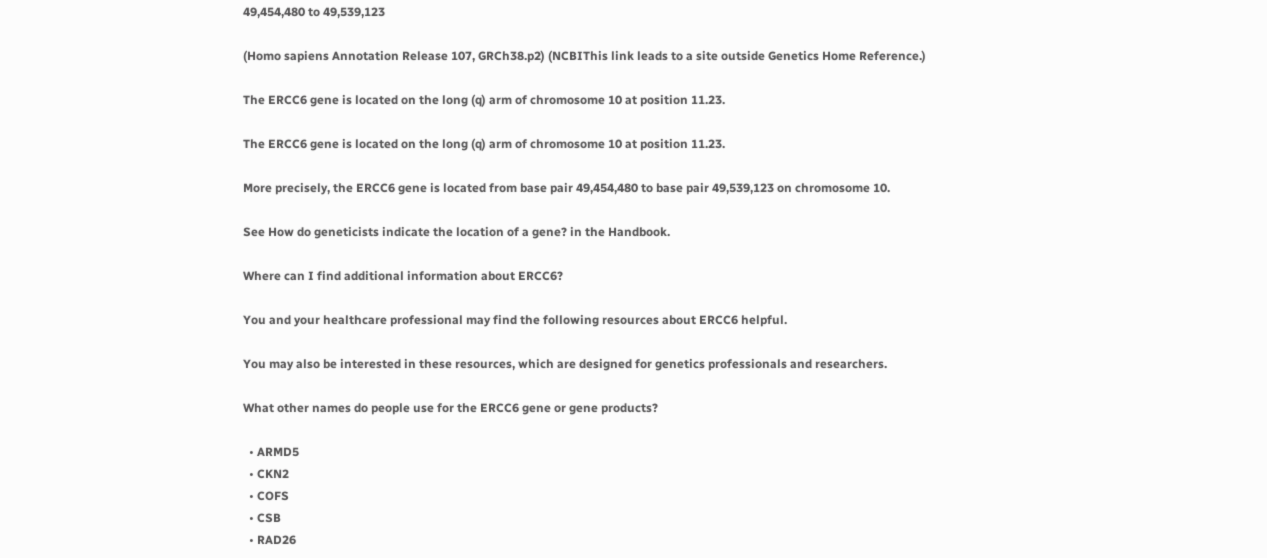49,454,480 to 49,539,123

(Homo sapiens Annotation Release 107, GRCh38.p2) (NCBIThis link leads to a site outside Genetics Home Reference.)

The ERCC6 gene is located on the long (q) arm of chromosome 10 at position 11.23.

The ERCC6 gene is located on the long (q) arm of chromosome 10 at position 11.23.

More precisely, the ERCC6 gene is located from base pair 49,454,480 to base pair 49,539,123 on chromosome 10.

See How do geneticists indicate the location of a gene? in the Handbook.

Where can I find additional information about ERCC6?

You and your healthcare professional may find the following resources about ERCC6 helpful.

You may also be interested in these resources, which are designed for genetics professionals and researchers.

What other names do people use for the ERCC6 gene or gene products?

  • ARMD5
  • CKN2
  • COFS
  • CSB
  • RAD26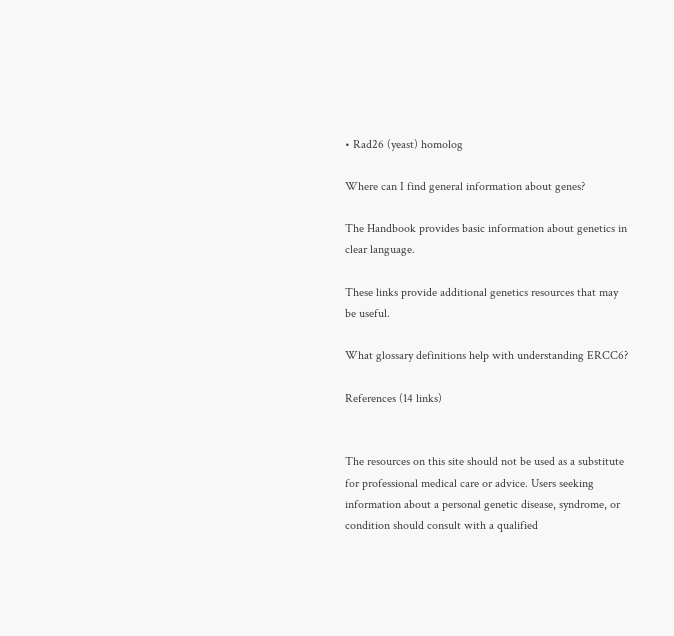• Rad26 (yeast) homolog

Where can I find general information about genes?

The Handbook provides basic information about genetics in clear language.

These links provide additional genetics resources that may be useful.

What glossary definitions help with understanding ERCC6?

References (14 links)


The resources on this site should not be used as a substitute for professional medical care or advice. Users seeking information about a personal genetic disease, syndrome, or condition should consult with a qualified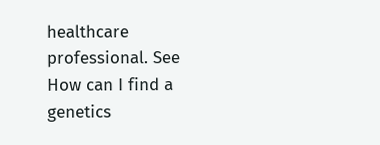healthcare professional. See How can I find a genetics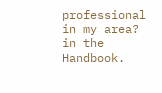professional in my area? in the Handbook.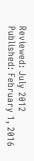Reviewed: July 2012
Published: February 1, 2016